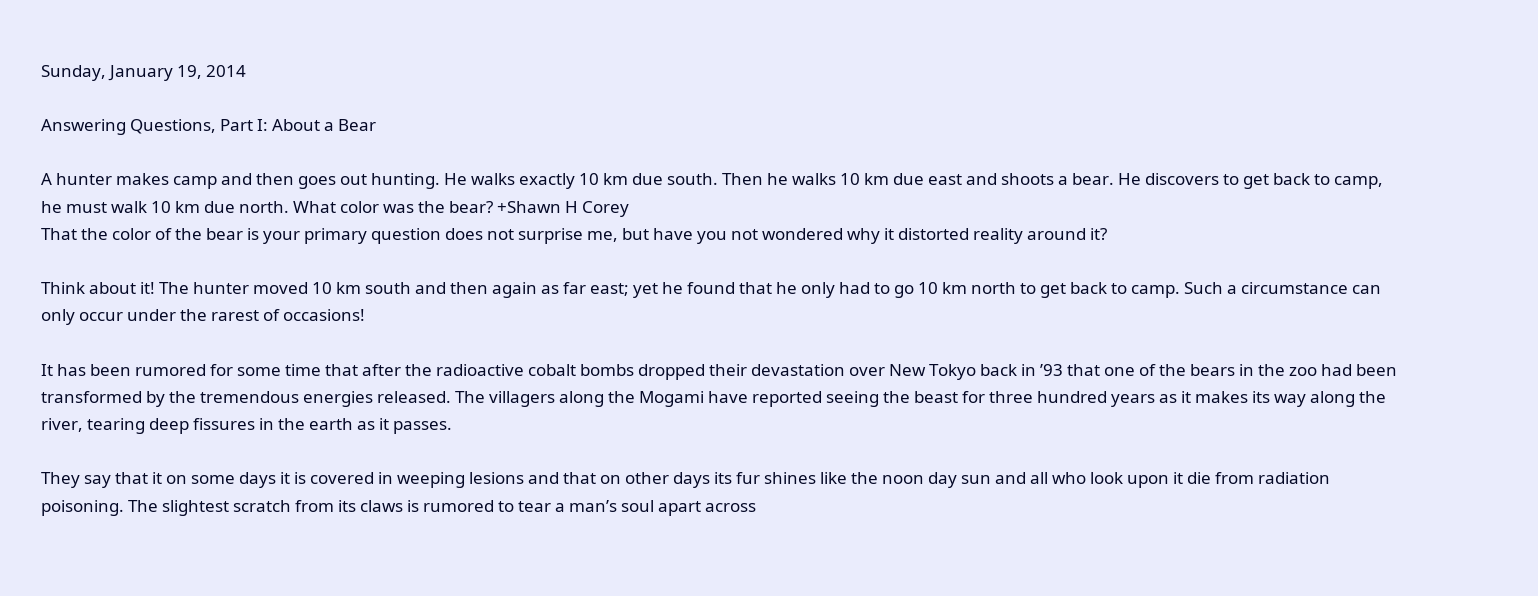Sunday, January 19, 2014

Answering Questions, Part I: About a Bear

A hunter makes camp and then goes out hunting. He walks exactly 10 km due south. Then he walks 10 km due east and shoots a bear. He discovers to get back to camp, he must walk 10 km due north. What color was the bear? +Shawn H Corey
That the color of the bear is your primary question does not surprise me, but have you not wondered why it distorted reality around it?

Think about it! The hunter moved 10 km south and then again as far east; yet he found that he only had to go 10 km north to get back to camp. Such a circumstance can only occur under the rarest of occasions!

It has been rumored for some time that after the radioactive cobalt bombs dropped their devastation over New Tokyo back in ’93 that one of the bears in the zoo had been transformed by the tremendous energies released. The villagers along the Mogami have reported seeing the beast for three hundred years as it makes its way along the river, tearing deep fissures in the earth as it passes.

They say that it on some days it is covered in weeping lesions and that on other days its fur shines like the noon day sun and all who look upon it die from radiation poisoning. The slightest scratch from its claws is rumored to tear a man’s soul apart across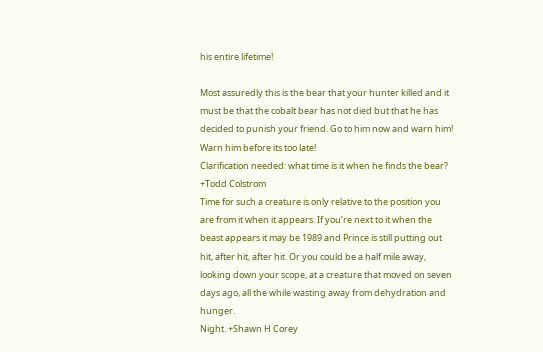his entire lifetime!

Most assuredly this is the bear that your hunter killed and it must be that the cobalt bear has not died but that he has decided to punish your friend. Go to him now and warn him! Warn him before its too late!
Clarification needed: what time is it when he finds the bear? +Todd Colstrom
Time for such a creature is only relative to the position you are from it when it appears. If you’re next to it when the beast appears it may be 1989 and Prince is still putting out hit, after hit, after hit. Or you could be a half mile away, looking down your scope, at a creature that moved on seven days ago, all the while wasting away from dehydration and hunger.
Night. +Shawn H Corey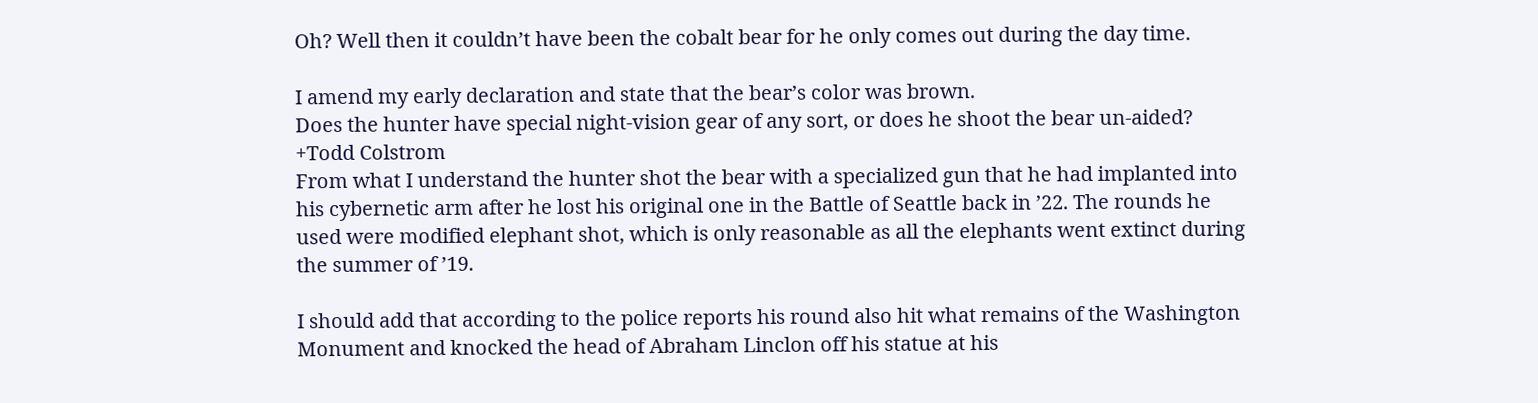Oh? Well then it couldn’t have been the cobalt bear for he only comes out during the day time.

I amend my early declaration and state that the bear’s color was brown.
Does the hunter have special night-vision gear of any sort, or does he shoot the bear un-aided? +Todd Colstrom
From what I understand the hunter shot the bear with a specialized gun that he had implanted into his cybernetic arm after he lost his original one in the Battle of Seattle back in ’22. The rounds he used were modified elephant shot, which is only reasonable as all the elephants went extinct during the summer of ’19.

I should add that according to the police reports his round also hit what remains of the Washington Monument and knocked the head of Abraham Linclon off his statue at his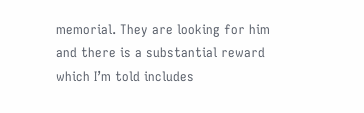memorial. They are looking for him and there is a substantial reward which I’m told includes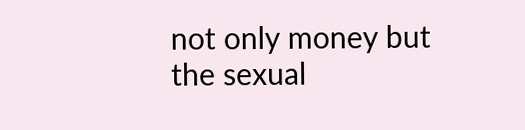not only money but the sexual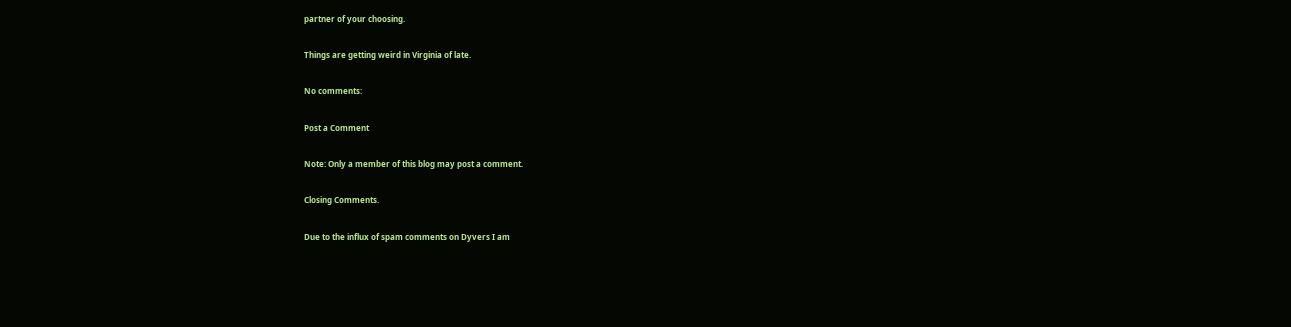partner of your choosing.

Things are getting weird in Virginia of late.

No comments:

Post a Comment

Note: Only a member of this blog may post a comment.

Closing Comments.

Due to the influx of spam comments on Dyvers I am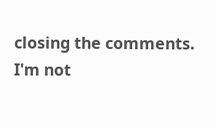closing the comments. I'm not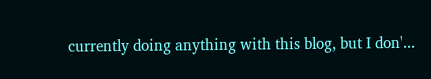currently doing anything with this blog, but I don'...